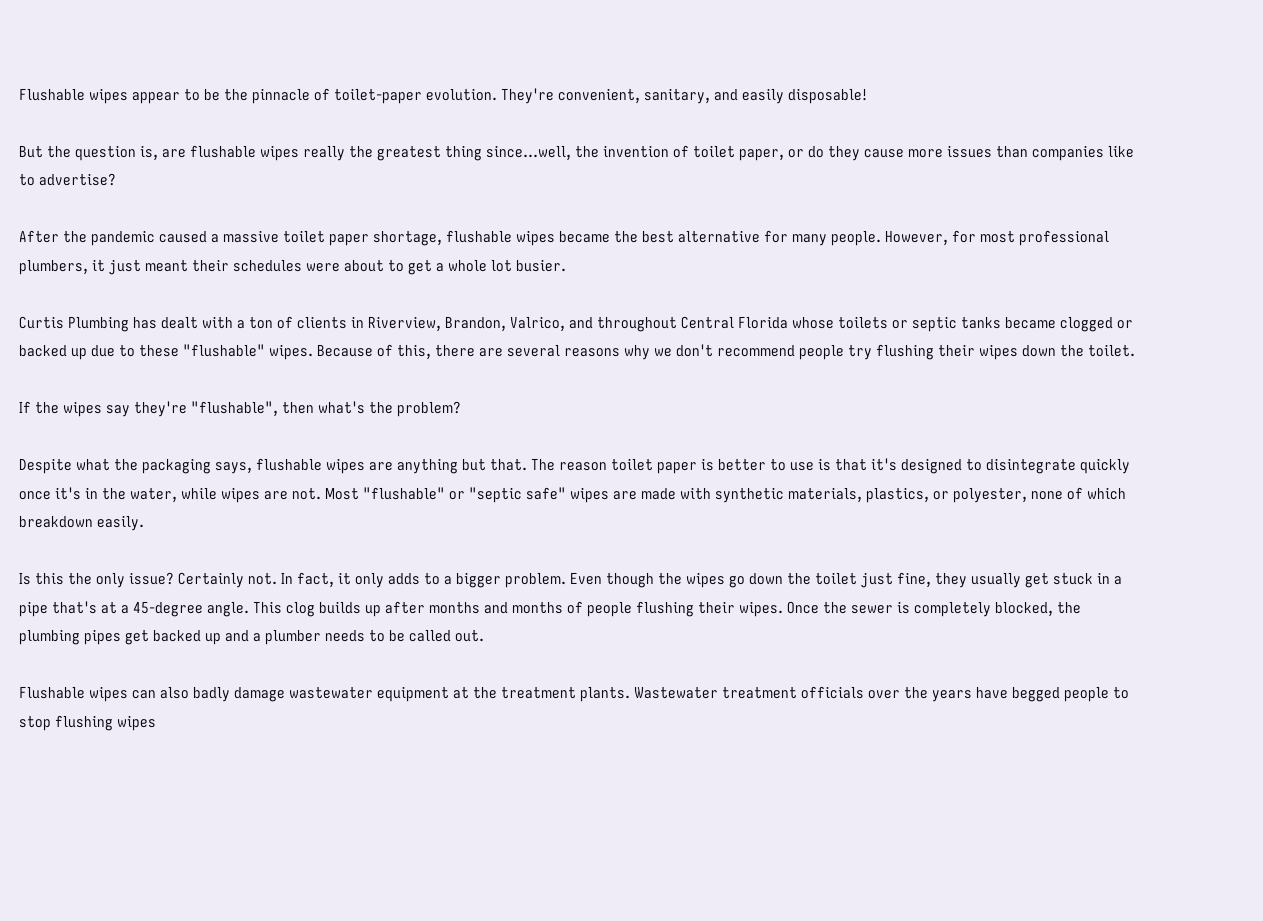Flushable wipes appear to be the pinnacle of toilet-paper evolution. They're convenient, sanitary, and easily disposable!

But the question is, are flushable wipes really the greatest thing since...well, the invention of toilet paper, or do they cause more issues than companies like to advertise?

After the pandemic caused a massive toilet paper shortage, flushable wipes became the best alternative for many people. However, for most professional plumbers, it just meant their schedules were about to get a whole lot busier.

Curtis Plumbing has dealt with a ton of clients in Riverview, Brandon, Valrico, and throughout Central Florida whose toilets or septic tanks became clogged or backed up due to these "flushable" wipes. Because of this, there are several reasons why we don't recommend people try flushing their wipes down the toilet.

If the wipes say they're "flushable", then what's the problem?

Despite what the packaging says, flushable wipes are anything but that. The reason toilet paper is better to use is that it's designed to disintegrate quickly once it's in the water, while wipes are not. Most "flushable" or "septic safe" wipes are made with synthetic materials, plastics, or polyester, none of which breakdown easily.

Is this the only issue? Certainly not. In fact, it only adds to a bigger problem. Even though the wipes go down the toilet just fine, they usually get stuck in a pipe that's at a 45-degree angle. This clog builds up after months and months of people flushing their wipes. Once the sewer is completely blocked, the plumbing pipes get backed up and a plumber needs to be called out.

Flushable wipes can also badly damage wastewater equipment at the treatment plants. Wastewater treatment officials over the years have begged people to stop flushing wipes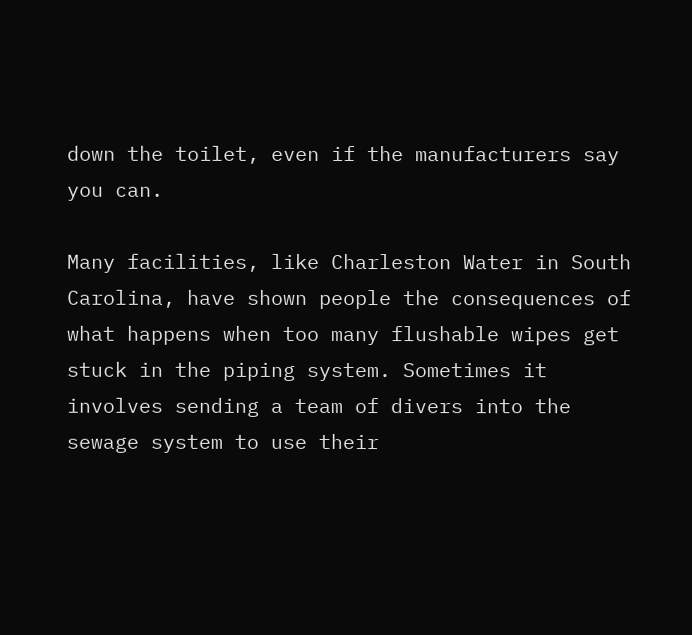down the toilet, even if the manufacturers say you can.

Many facilities, like Charleston Water in South Carolina, have shown people the consequences of what happens when too many flushable wipes get stuck in the piping system. Sometimes it involves sending a team of divers into the sewage system to use their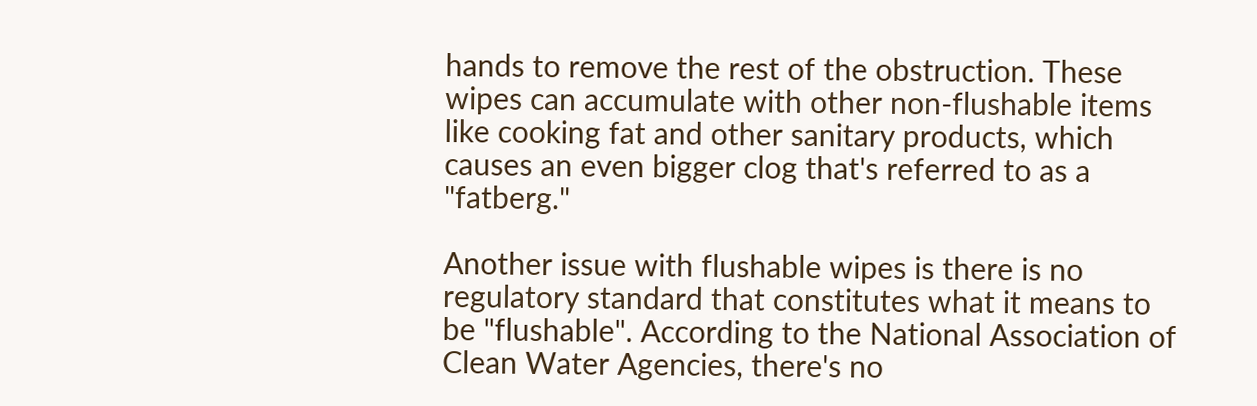hands to remove the rest of the obstruction. These wipes can accumulate with other non-flushable items like cooking fat and other sanitary products, which causes an even bigger clog that's referred to as a "fatberg."

Another issue with flushable wipes is there is no regulatory standard that constitutes what it means to be "flushable". According to the National Association of Clean Water Agencies, there's no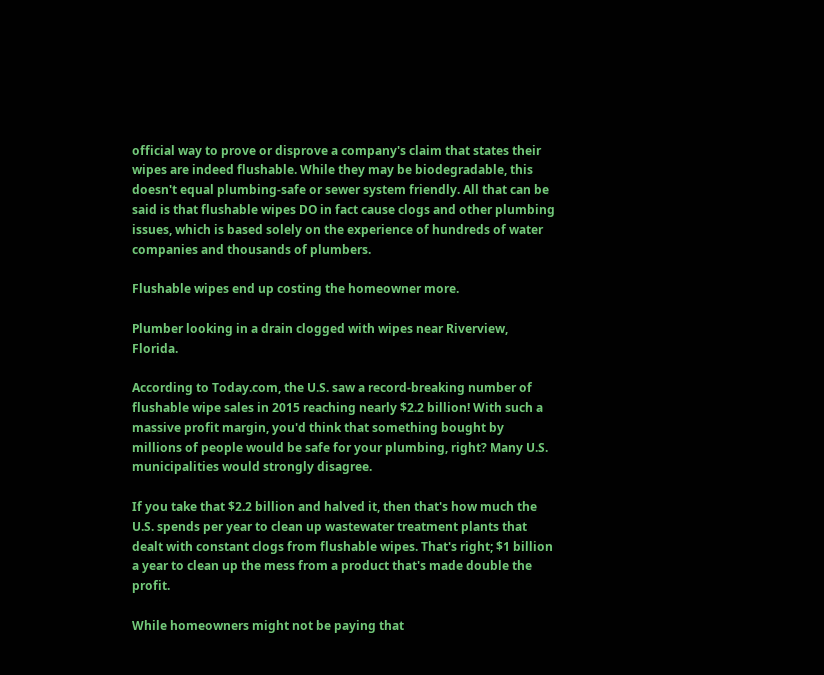official way to prove or disprove a company's claim that states their wipes are indeed flushable. While they may be biodegradable, this doesn't equal plumbing-safe or sewer system friendly. All that can be said is that flushable wipes DO in fact cause clogs and other plumbing issues, which is based solely on the experience of hundreds of water companies and thousands of plumbers.

Flushable wipes end up costing the homeowner more.

Plumber looking in a drain clogged with wipes near Riverview, Florida.

According to Today.com, the U.S. saw a record-breaking number of flushable wipe sales in 2015 reaching nearly $2.2 billion! With such a massive profit margin, you'd think that something bought by millions of people would be safe for your plumbing, right? Many U.S. municipalities would strongly disagree.

If you take that $2.2 billion and halved it, then that's how much the U.S. spends per year to clean up wastewater treatment plants that dealt with constant clogs from flushable wipes. That's right; $1 billion a year to clean up the mess from a product that's made double the profit.

While homeowners might not be paying that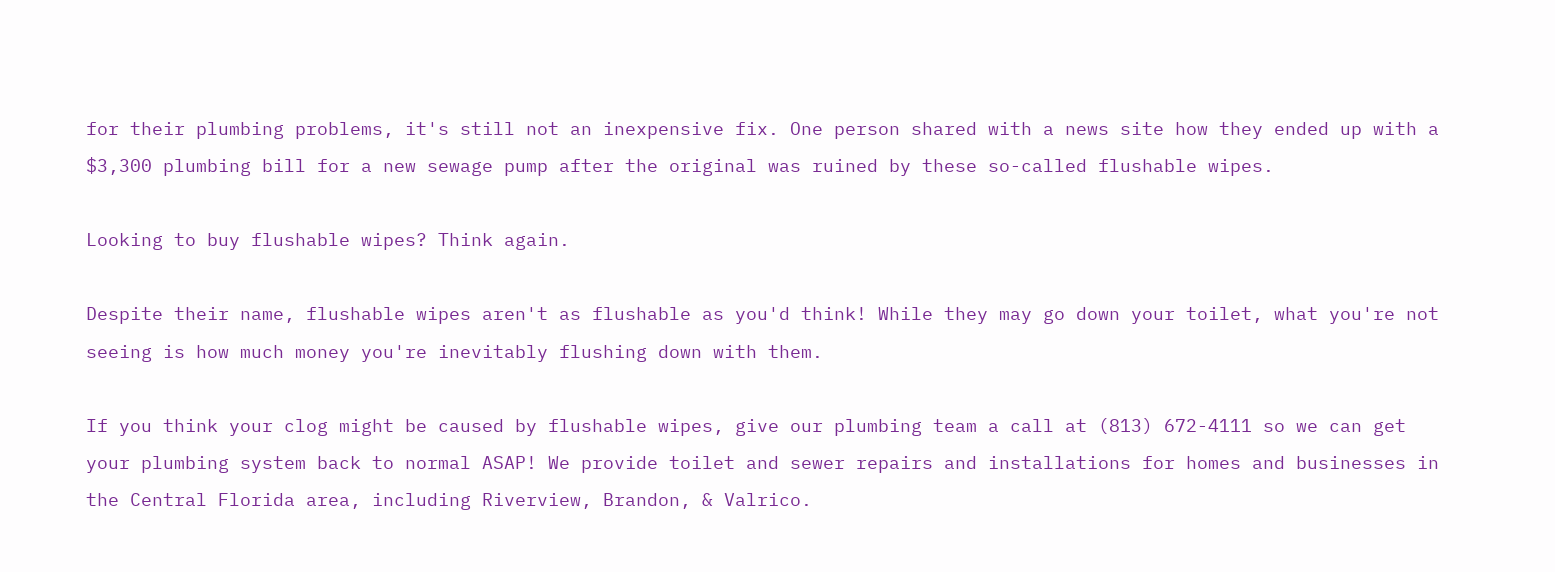for their plumbing problems, it's still not an inexpensive fix. One person shared with a news site how they ended up with a $3,300 plumbing bill for a new sewage pump after the original was ruined by these so-called flushable wipes.

Looking to buy flushable wipes? Think again.

Despite their name, flushable wipes aren't as flushable as you'd think! While they may go down your toilet, what you're not seeing is how much money you're inevitably flushing down with them.

If you think your clog might be caused by flushable wipes, give our plumbing team a call at (813) 672-4111 so we can get your plumbing system back to normal ASAP! We provide toilet and sewer repairs and installations for homes and businesses in the Central Florida area, including Riverview, Brandon, & Valrico.